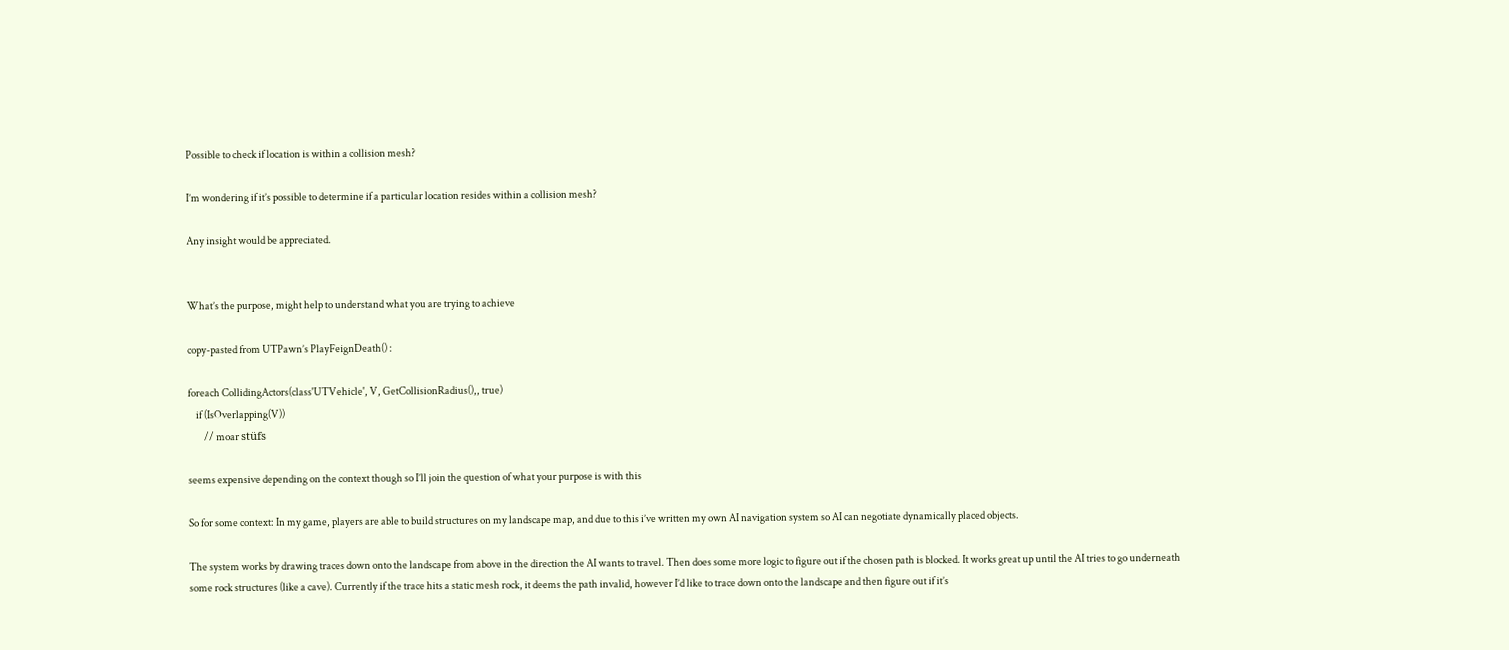Possible to check if location is within a collision mesh?

I’m wondering if it’s possible to determine if a particular location resides within a collision mesh?

Any insight would be appreciated.


What’s the purpose, might help to understand what you are trying to achieve

copy-pasted from UTPawn’s PlayFeignDeath() :

foreach CollidingActors(class'UTVehicle', V, GetCollisionRadius(),, true)
    if (IsOverlapping(V))
        // moar stüfs

seems expensive depending on the context though so I’ll join the question of what your purpose is with this

So for some context: In my game, players are able to build structures on my landscape map, and due to this i’ve written my own AI navigation system so AI can negotiate dynamically placed objects.

The system works by drawing traces down onto the landscape from above in the direction the AI wants to travel. Then does some more logic to figure out if the chosen path is blocked. It works great up until the AI tries to go underneath some rock structures (like a cave). Currently if the trace hits a static mesh rock, it deems the path invalid, however I’d like to trace down onto the landscape and then figure out if it’s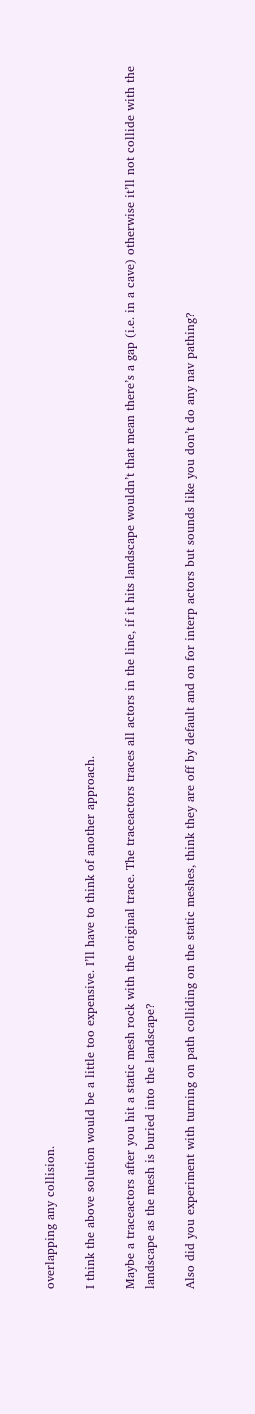overlapping any collision.

I think the above solution would be a little too expensive. I’ll have to think of another approach.

Maybe a traceactors after you hit a static mesh rock with the original trace. The traceactors traces all actors in the line, if it hits landscape wouldn’t that mean there’s a gap (i.e. in a cave) otherwise it’ll not collide with the landscape as the mesh is buried into the landscape?

Also did you experiment with turning on path colliding on the static meshes, think they are off by default and on for interp actors but sounds like you don’t do any nav pathing?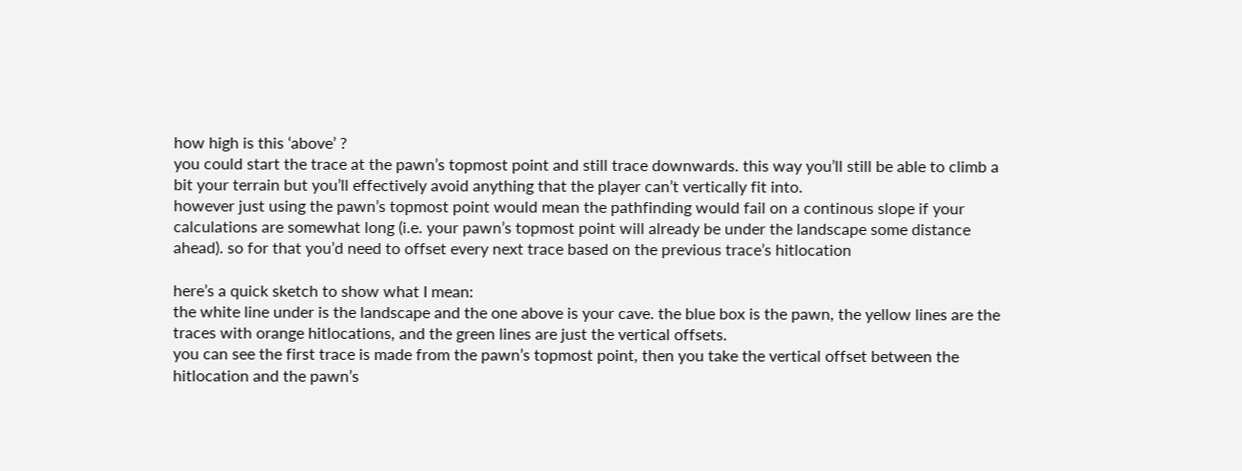how high is this ‘above’ ?
you could start the trace at the pawn’s topmost point and still trace downwards. this way you’ll still be able to climb a bit your terrain but you’ll effectively avoid anything that the player can’t vertically fit into.
however just using the pawn’s topmost point would mean the pathfinding would fail on a continous slope if your calculations are somewhat long (i.e. your pawn’s topmost point will already be under the landscape some distance ahead). so for that you’d need to offset every next trace based on the previous trace’s hitlocation

here’s a quick sketch to show what I mean:
the white line under is the landscape and the one above is your cave. the blue box is the pawn, the yellow lines are the traces with orange hitlocations, and the green lines are just the vertical offsets.
you can see the first trace is made from the pawn’s topmost point, then you take the vertical offset between the hitlocation and the pawn’s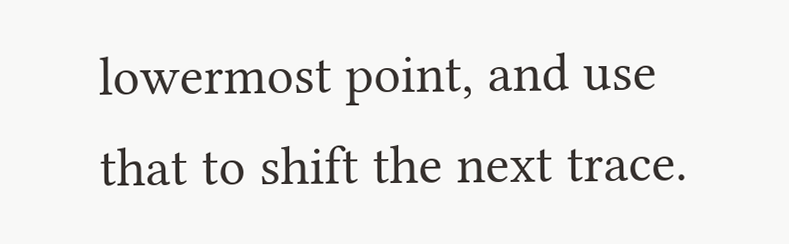lowermost point, and use that to shift the next trace.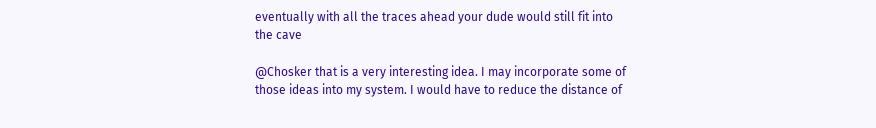eventually with all the traces ahead your dude would still fit into the cave

@Chosker that is a very interesting idea. I may incorporate some of those ideas into my system. I would have to reduce the distance of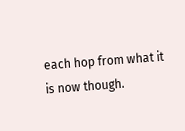each hop from what it is now though.